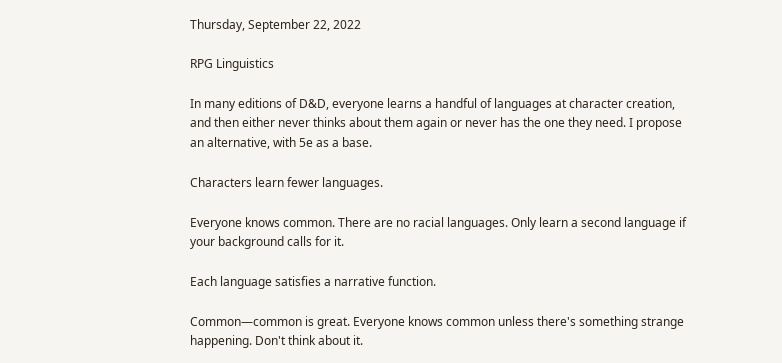Thursday, September 22, 2022

RPG Linguistics

In many editions of D&D, everyone learns a handful of languages at character creation, and then either never thinks about them again or never has the one they need. I propose an alternative, with 5e as a base.

Characters learn fewer languages.

Everyone knows common. There are no racial languages. Only learn a second language if your background calls for it.

Each language satisfies a narrative function.

Common—common is great. Everyone knows common unless there's something strange happening. Don't think about it.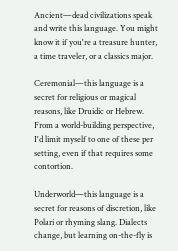Ancient—dead civilizations speak and write this language. You might know it if you're a treasure hunter, a time traveler, or a classics major.

Ceremonial—this language is a secret for religious or magical reasons, like Druidic or Hebrew. From a world-building perspective, I'd limit myself to one of these per setting, even if that requires some contortion.

Underworld—this language is a secret for reasons of discretion, like Polari or rhyming slang. Dialects change, but learning on-the-fly is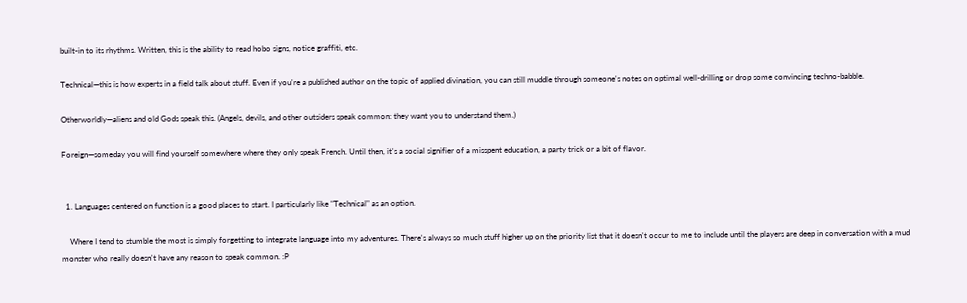built-in to its rhythms. Written, this is the ability to read hobo signs, notice graffiti, etc.

Technical—this is how experts in a field talk about stuff. Even if you're a published author on the topic of applied divination, you can still muddle through someone's notes on optimal well-drilling or drop some convincing techno-babble.

Otherworldly—aliens and old Gods speak this. (Angels, devils, and other outsiders speak common: they want you to understand them.)

Foreign—someday you will find yourself somewhere where they only speak French. Until then, it's a social signifier of a misspent education, a party trick or a bit of flavor.


  1. Languages centered on function is a good places to start. I particularly like "Technical" as an option.

    Where I tend to stumble the most is simply forgetting to integrate language into my adventures. There's always so much stuff higher up on the priority list that it doesn't occur to me to include until the players are deep in conversation with a mud monster who really doesn't have any reason to speak common. :P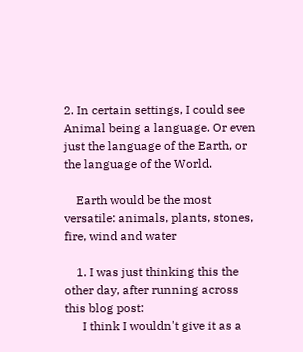2. In certain settings, I could see Animal being a language. Or even just the language of the Earth, or the language of the World.

    Earth would be the most versatile: animals, plants, stones, fire, wind and water

    1. I was just thinking this the other day, after running across this blog post:
      I think I wouldn't give it as a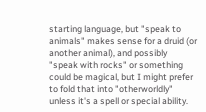starting language, but "speak to animals" makes sense for a druid (or another animal), and possibly "speak with rocks" or something could be magical, but I might prefer to fold that into "otherworldly" unless it's a spell or special ability.